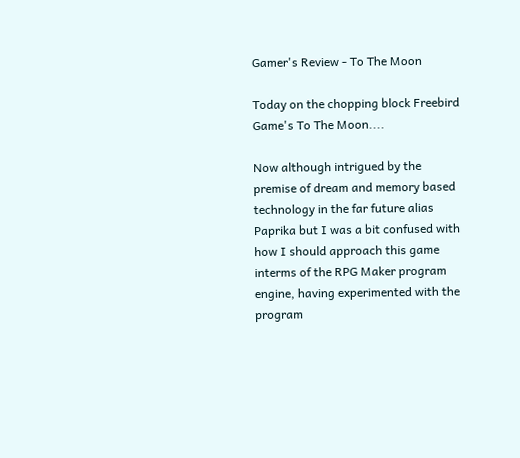Gamer's Review - To The Moon

Today on the chopping block Freebird Game's To The Moon....

Now although intrigued by the premise of dream and memory based technology in the far future alias Paprika but I was a bit confused with how I should approach this game interms of the RPG Maker program engine, having experimented with the program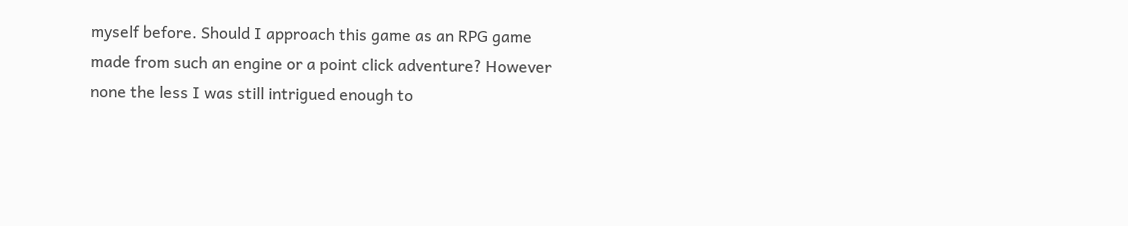myself before. Should I approach this game as an RPG game made from such an engine or a point click adventure? However none the less I was still intrigued enough to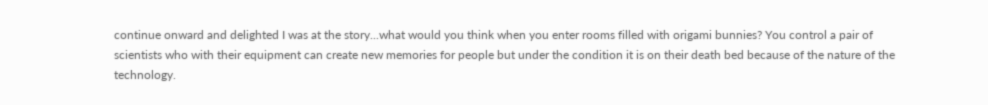continue onward and delighted I was at the story...what would you think when you enter rooms filled with origami bunnies? You control a pair of scientists who with their equipment can create new memories for people but under the condition it is on their death bed because of the nature of the technology.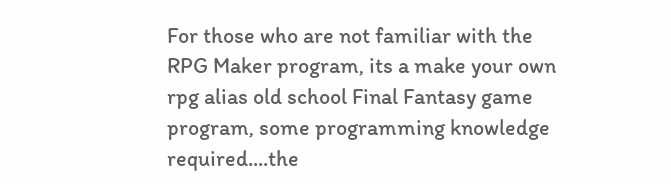For those who are not familiar with the RPG Maker program, its a make your own rpg alias old school Final Fantasy game program, some programming knowledge required....the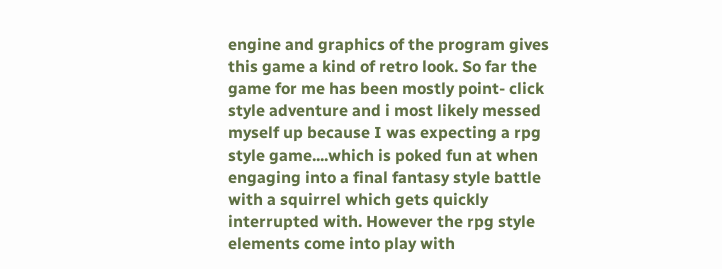engine and graphics of the program gives this game a kind of retro look. So far the game for me has been mostly point- click style adventure and i most likely messed myself up because I was expecting a rpg style game....which is poked fun at when engaging into a final fantasy style battle with a squirrel which gets quickly interrupted with. However the rpg style elements come into play with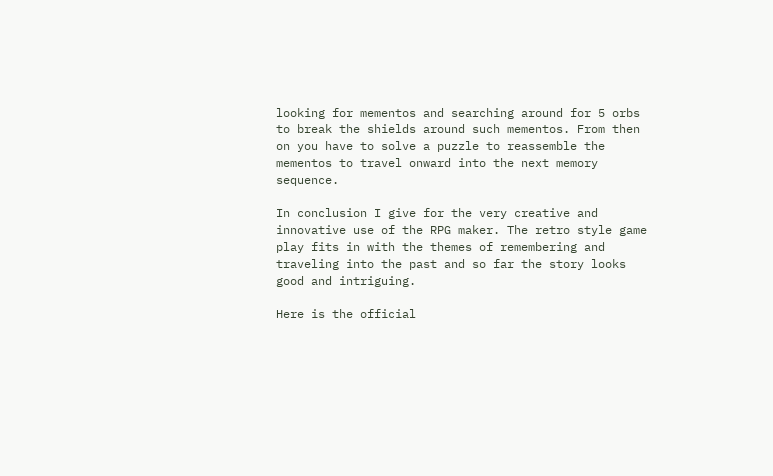looking for mementos and searching around for 5 orbs to break the shields around such mementos. From then on you have to solve a puzzle to reassemble the mementos to travel onward into the next memory sequence.

In conclusion I give for the very creative and innovative use of the RPG maker. The retro style game play fits in with the themes of remembering and traveling into the past and so far the story looks good and intriguing.

Here is the official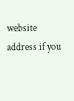website address if you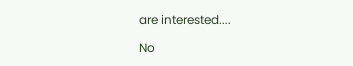are interested....

No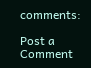comments:

Post a Comment